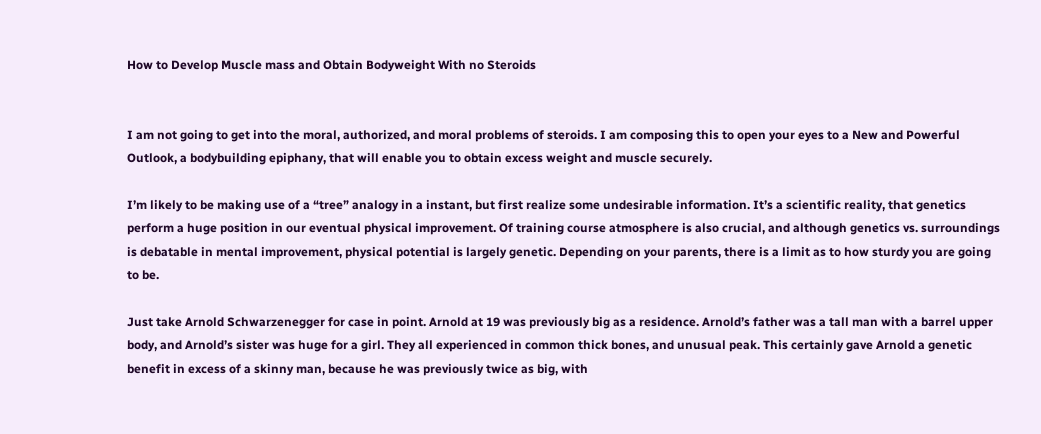How to Develop Muscle mass and Obtain Bodyweight With no Steroids


I am not going to get into the moral, authorized, and moral problems of steroids. I am composing this to open your eyes to a New and Powerful Outlook, a bodybuilding epiphany, that will enable you to obtain excess weight and muscle securely.

I’m likely to be making use of a “tree” analogy in a instant, but first realize some undesirable information. It’s a scientific reality, that genetics perform a huge position in our eventual physical improvement. Of training course atmosphere is also crucial, and although genetics vs. surroundings is debatable in mental improvement, physical potential is largely genetic. Depending on your parents, there is a limit as to how sturdy you are going to be.

Just take Arnold Schwarzenegger for case in point. Arnold at 19 was previously big as a residence. Arnold’s father was a tall man with a barrel upper body, and Arnold’s sister was huge for a girl. They all experienced in common thick bones, and unusual peak. This certainly gave Arnold a genetic benefit in excess of a skinny man, because he was previously twice as big, with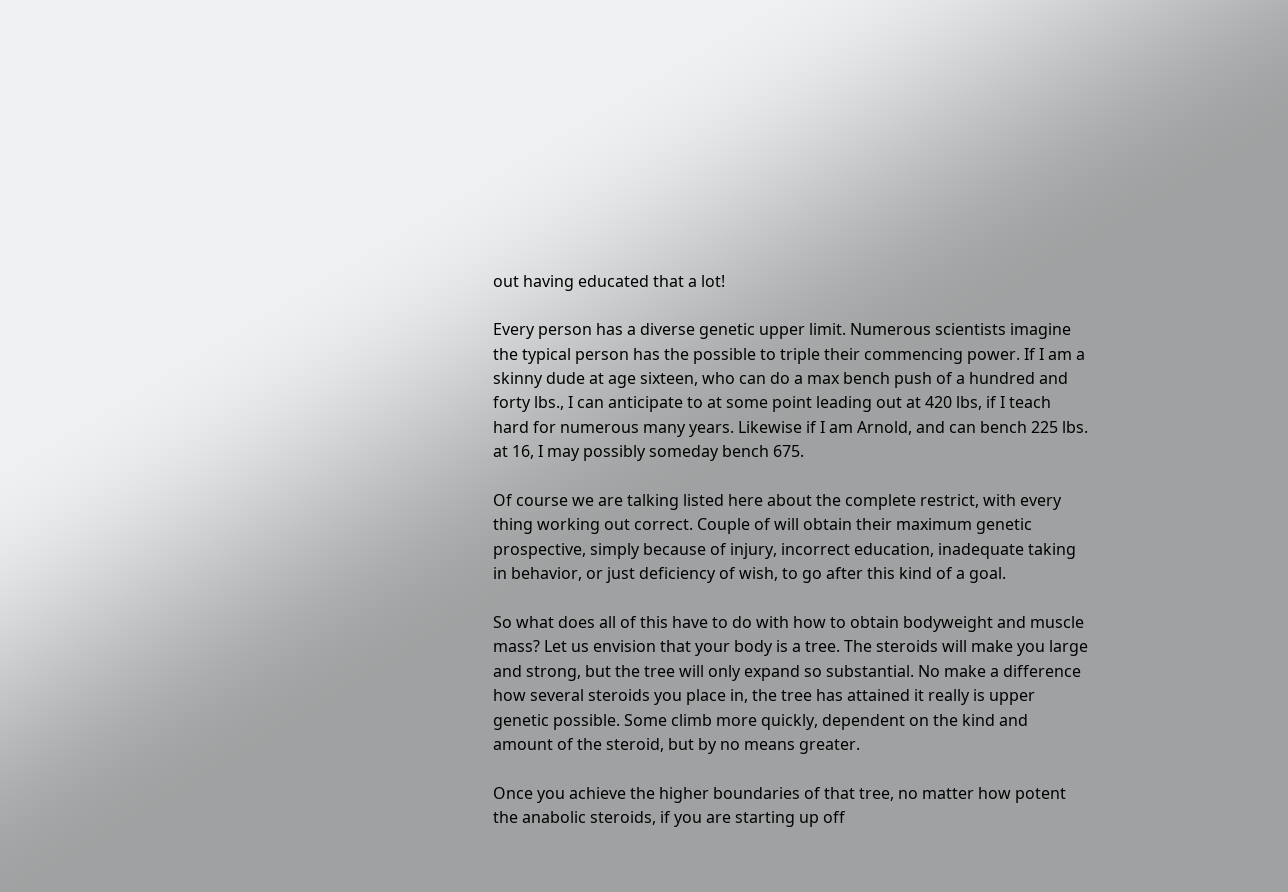out having educated that a lot!

Every person has a diverse genetic upper limit. Numerous scientists imagine the typical person has the possible to triple their commencing power. If I am a skinny dude at age sixteen, who can do a max bench push of a hundred and forty lbs., I can anticipate to at some point leading out at 420 lbs, if I teach hard for numerous many years. Likewise if I am Arnold, and can bench 225 lbs. at 16, I may possibly someday bench 675.

Of course we are talking listed here about the complete restrict, with every thing working out correct. Couple of will obtain their maximum genetic prospective, simply because of injury, incorrect education, inadequate taking in behavior, or just deficiency of wish, to go after this kind of a goal.

So what does all of this have to do with how to obtain bodyweight and muscle mass? Let us envision that your body is a tree. The steroids will make you large and strong, but the tree will only expand so substantial. No make a difference how several steroids you place in, the tree has attained it really is upper genetic possible. Some climb more quickly, dependent on the kind and amount of the steroid, but by no means greater.

Once you achieve the higher boundaries of that tree, no matter how potent the anabolic steroids, if you are starting up off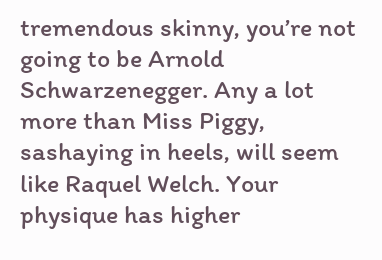tremendous skinny, you’re not going to be Arnold Schwarzenegger. Any a lot more than Miss Piggy, sashaying in heels, will seem like Raquel Welch. Your physique has higher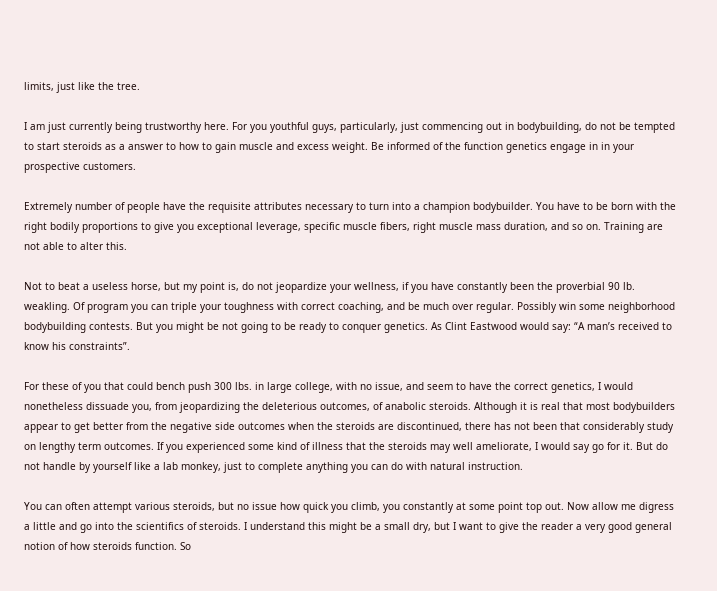limits, just like the tree.

I am just currently being trustworthy here. For you youthful guys, particularly, just commencing out in bodybuilding, do not be tempted to start steroids as a answer to how to gain muscle and excess weight. Be informed of the function genetics engage in in your prospective customers.

Extremely number of people have the requisite attributes necessary to turn into a champion bodybuilder. You have to be born with the right bodily proportions to give you exceptional leverage, specific muscle fibers, right muscle mass duration, and so on. Training are not able to alter this.

Not to beat a useless horse, but my point is, do not jeopardize your wellness, if you have constantly been the proverbial 90 lb. weakling. Of program you can triple your toughness with correct coaching, and be much over regular. Possibly win some neighborhood bodybuilding contests. But you might be not going to be ready to conquer genetics. As Clint Eastwood would say: “A man’s received to know his constraints”.

For these of you that could bench push 300 lbs. in large college, with no issue, and seem to have the correct genetics, I would nonetheless dissuade you, from jeopardizing the deleterious outcomes, of anabolic steroids. Although it is real that most bodybuilders appear to get better from the negative side outcomes when the steroids are discontinued, there has not been that considerably study on lengthy term outcomes. If you experienced some kind of illness that the steroids may well ameliorate, I would say go for it. But do not handle by yourself like a lab monkey, just to complete anything you can do with natural instruction.

You can often attempt various steroids, but no issue how quick you climb, you constantly at some point top out. Now allow me digress a little and go into the scientifics of steroids. I understand this might be a small dry, but I want to give the reader a very good general notion of how steroids function. So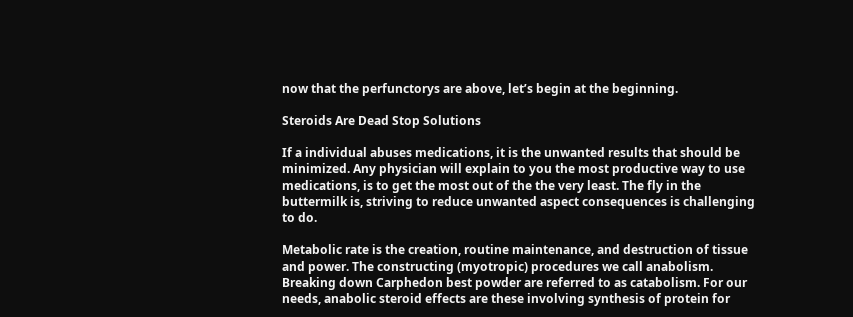now that the perfunctorys are above, let’s begin at the beginning.

Steroids Are Dead Stop Solutions

If a individual abuses medications, it is the unwanted results that should be minimized. Any physician will explain to you the most productive way to use medications, is to get the most out of the the very least. The fly in the buttermilk is, striving to reduce unwanted aspect consequences is challenging to do.

Metabolic rate is the creation, routine maintenance, and destruction of tissue and power. The constructing (myotropic) procedures we call anabolism. Breaking down Carphedon best powder are referred to as catabolism. For our needs, anabolic steroid effects are these involving synthesis of protein for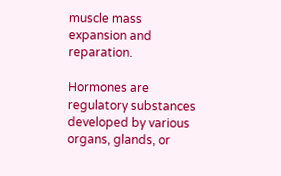muscle mass expansion and reparation.

Hormones are regulatory substances developed by various organs, glands, or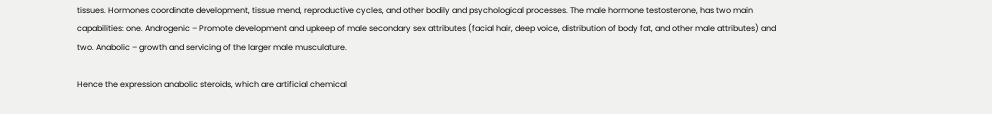tissues. Hormones coordinate development, tissue mend, reproductive cycles, and other bodily and psychological processes. The male hormone testosterone, has two main capabilities: one. Androgenic – Promote development and upkeep of male secondary sex attributes (facial hair, deep voice, distribution of body fat, and other male attributes) and two. Anabolic – growth and servicing of the larger male musculature.

Hence the expression anabolic steroids, which are artificial chemical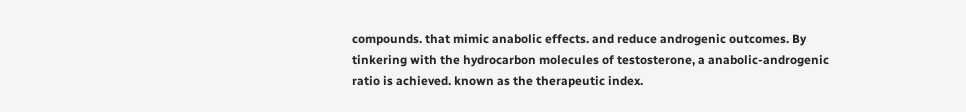compounds. that mimic anabolic effects. and reduce androgenic outcomes. By tinkering with the hydrocarbon molecules of testosterone, a anabolic-androgenic ratio is achieved. known as the therapeutic index.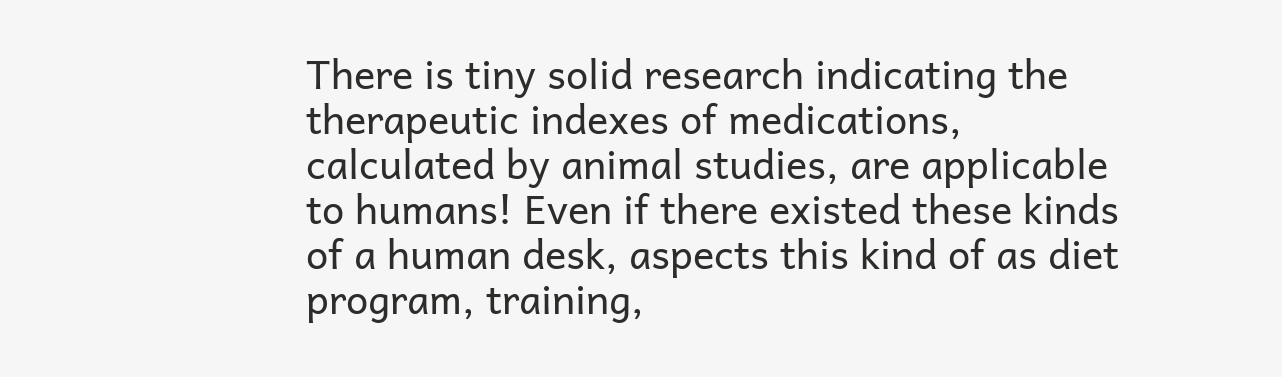There is tiny solid research indicating the therapeutic indexes of medications, calculated by animal studies, are applicable to humans! Even if there existed these kinds of a human desk, aspects this kind of as diet program, training,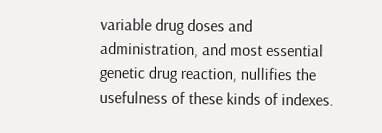variable drug doses and administration, and most essential genetic drug reaction, nullifies the usefulness of these kinds of indexes.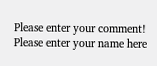Please enter your comment!
Please enter your name here